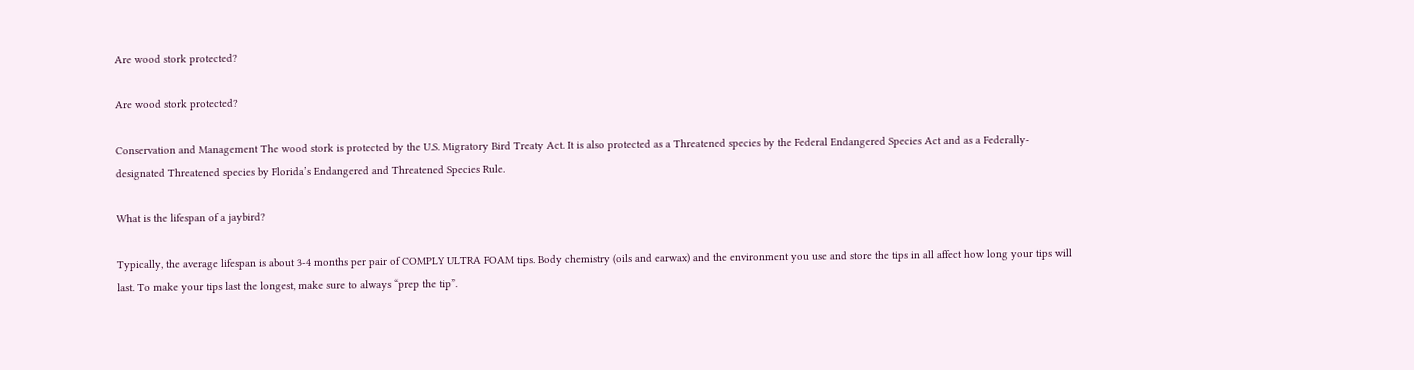Are wood stork protected?

Are wood stork protected?

Conservation and Management The wood stork is protected by the U.S. Migratory Bird Treaty Act. It is also protected as a Threatened species by the Federal Endangered Species Act and as a Federally-designated Threatened species by Florida’s Endangered and Threatened Species Rule.

What is the lifespan of a jaybird?

Typically, the average lifespan is about 3-4 months per pair of COMPLY ULTRA FOAM tips. Body chemistry (oils and earwax) and the environment you use and store the tips in all affect how long your tips will last. To make your tips last the longest, make sure to always “prep the tip”.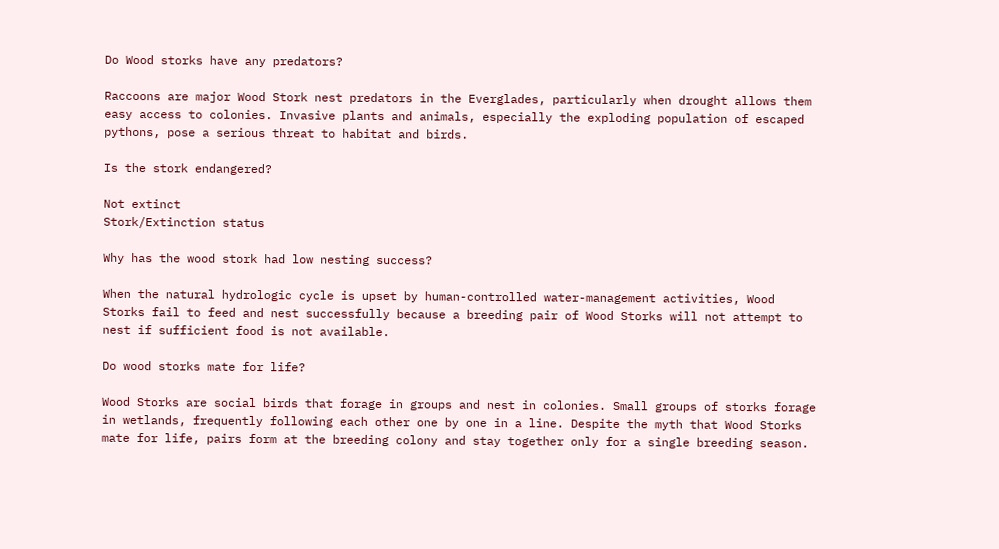Do Wood storks have any predators?

Raccoons are major Wood Stork nest predators in the Everglades, particularly when drought allows them easy access to colonies. Invasive plants and animals, especially the exploding population of escaped pythons, pose a serious threat to habitat and birds.

Is the stork endangered?

Not extinct
Stork/Extinction status

Why has the wood stork had low nesting success?

When the natural hydrologic cycle is upset by human-controlled water-management activities, Wood Storks fail to feed and nest successfully because a breeding pair of Wood Storks will not attempt to nest if sufficient food is not available.

Do wood storks mate for life?

Wood Storks are social birds that forage in groups and nest in colonies. Small groups of storks forage in wetlands, frequently following each other one by one in a line. Despite the myth that Wood Storks mate for life, pairs form at the breeding colony and stay together only for a single breeding season.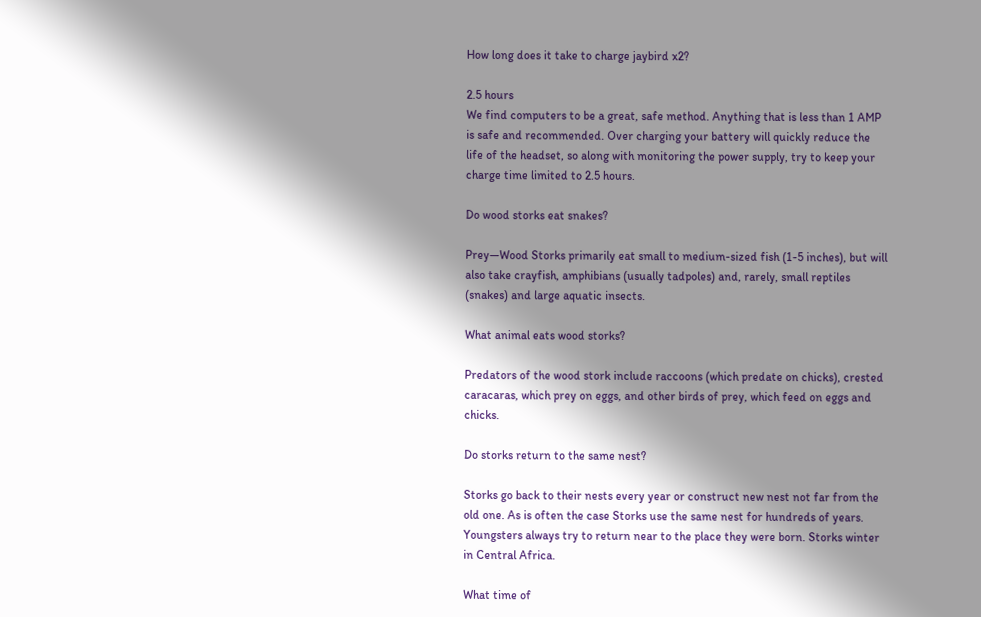How long does it take to charge jaybird x2?

2.5 hours
We find computers to be a great, safe method. Anything that is less than 1 AMP is safe and recommended. Over charging your battery will quickly reduce the life of the headset, so along with monitoring the power supply, try to keep your charge time limited to 2.5 hours.

Do wood storks eat snakes?

Prey—Wood Storks primarily eat small to medium-sized fish (1-5 inches), but will also take crayfish, amphibians (usually tadpoles) and, rarely, small reptiles (snakes) and large aquatic insects.

What animal eats wood storks?

Predators of the wood stork include raccoons (which predate on chicks), crested caracaras, which prey on eggs, and other birds of prey, which feed on eggs and chicks.

Do storks return to the same nest?

Storks go back to their nests every year or construct new nest not far from the old one. As is often the case Storks use the same nest for hundreds of years. Youngsters always try to return near to the place they were born. Storks winter in Central Africa.

What time of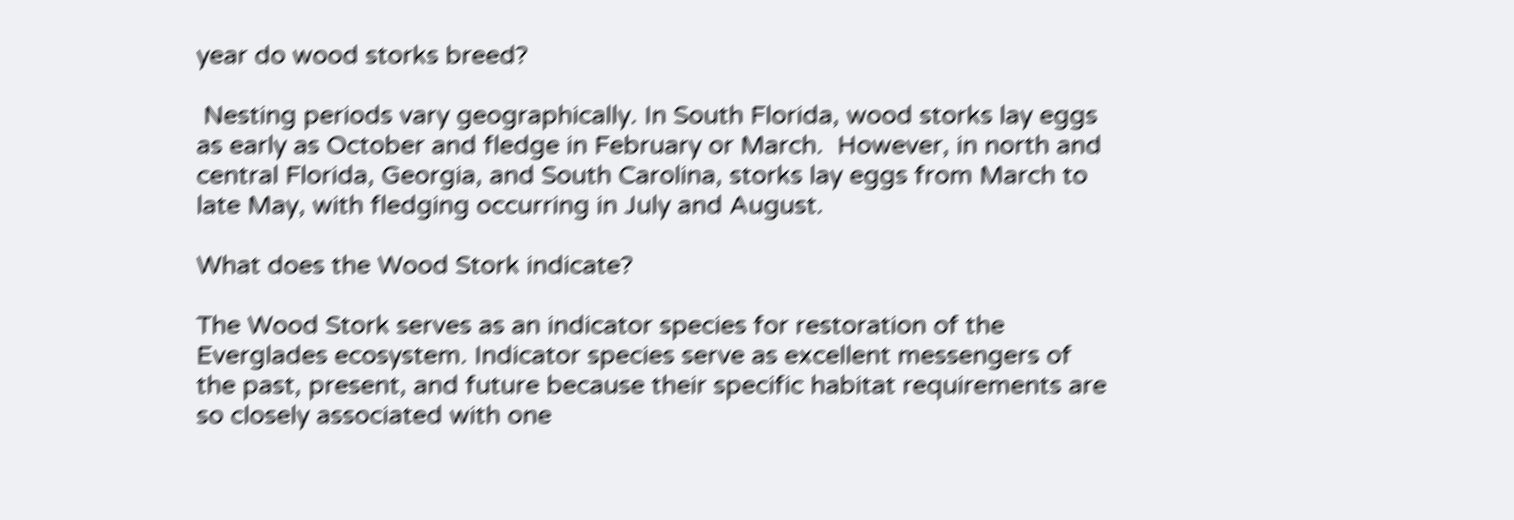year do wood storks breed?

 Nesting periods vary geographically. In South Florida, wood storks lay eggs as early as October and fledge in February or March.  However, in north and central Florida, Georgia, and South Carolina, storks lay eggs from March to late May, with fledging occurring in July and August.

What does the Wood Stork indicate?

The Wood Stork serves as an indicator species for restoration of the Everglades ecosystem. Indicator species serve as excellent messengers of the past, present, and future because their specific habitat requirements are so closely associated with one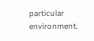particular environment.